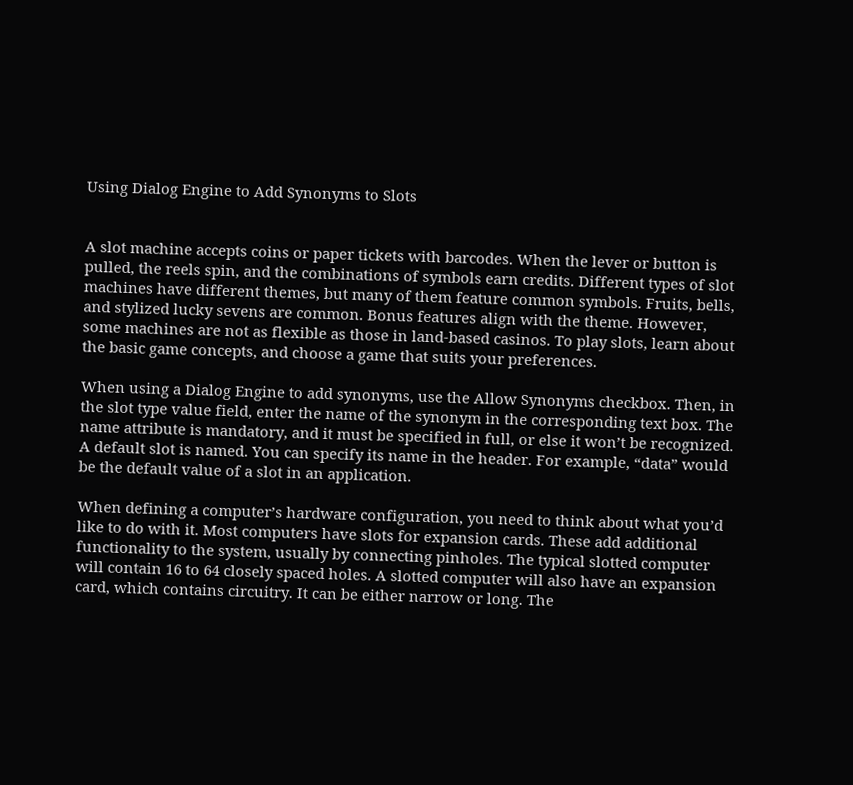Using Dialog Engine to Add Synonyms to Slots


A slot machine accepts coins or paper tickets with barcodes. When the lever or button is pulled, the reels spin, and the combinations of symbols earn credits. Different types of slot machines have different themes, but many of them feature common symbols. Fruits, bells, and stylized lucky sevens are common. Bonus features align with the theme. However, some machines are not as flexible as those in land-based casinos. To play slots, learn about the basic game concepts, and choose a game that suits your preferences.

When using a Dialog Engine to add synonyms, use the Allow Synonyms checkbox. Then, in the slot type value field, enter the name of the synonym in the corresponding text box. The name attribute is mandatory, and it must be specified in full, or else it won’t be recognized. A default slot is named. You can specify its name in the header. For example, “data” would be the default value of a slot in an application.

When defining a computer’s hardware configuration, you need to think about what you’d like to do with it. Most computers have slots for expansion cards. These add additional functionality to the system, usually by connecting pinholes. The typical slotted computer will contain 16 to 64 closely spaced holes. A slotted computer will also have an expansion card, which contains circuitry. It can be either narrow or long. The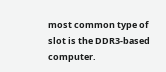most common type of slot is the DDR3-based computer.